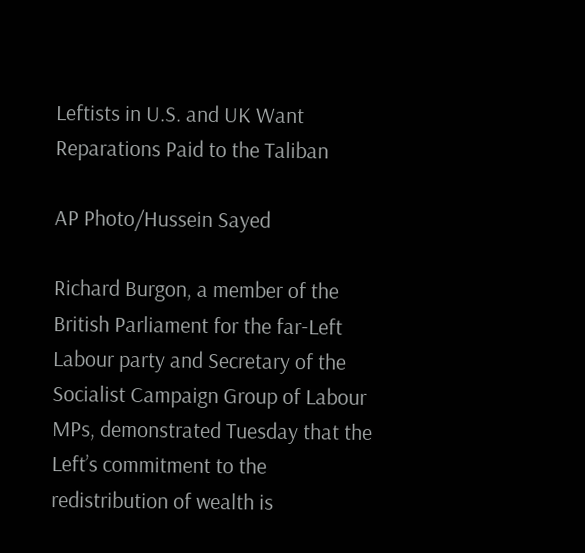Leftists in U.S. and UK Want Reparations Paid to the Taliban

AP Photo/Hussein Sayed

Richard Burgon, a member of the British Parliament for the far-Left Labour party and Secretary of the Socialist Campaign Group of Labour MPs, demonstrated Tuesday that the Left’s commitment to the redistribution of wealth is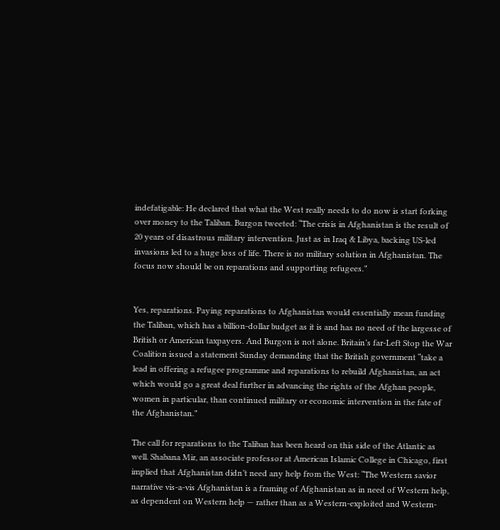indefatigable: He declared that what the West really needs to do now is start forking over money to the Taliban. Burgon tweeted: “The crisis in Afghanistan is the result of 20 years of disastrous military intervention. Just as in Iraq & Libya, backing US-led invasions led to a huge loss of life. There is no military solution in Afghanistan. The focus now should be on reparations and supporting refugees.”


Yes, reparations. Paying reparations to Afghanistan would essentially mean funding the Taliban, which has a billion-dollar budget as it is and has no need of the largesse of British or American taxpayers. And Burgon is not alone. Britain’s far-Left Stop the War Coalition issued a statement Sunday demanding that the British government “take a lead in offering a refugee programme and reparations to rebuild Afghanistan, an act which would go a great deal further in advancing the rights of the Afghan people, women in particular, than continued military or economic intervention in the fate of the Afghanistan.”

The call for reparations to the Taliban has been heard on this side of the Atlantic as well. Shabana Mir, an associate professor at American Islamic College in Chicago, first implied that Afghanistan didn’t need any help from the West: “The Western savior narrative vis-a-vis Afghanistan is a framing of Afghanistan as in need of Western help, as dependent on Western help — rather than as a Western-exploited and Western-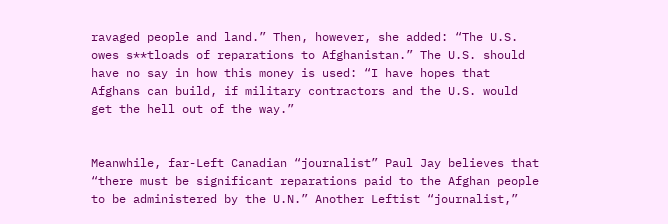ravaged people and land.” Then, however, she added: “The U.S. owes s**tloads of reparations to Afghanistan.” The U.S. should have no say in how this money is used: “I have hopes that Afghans can build, if military contractors and the U.S. would get the hell out of the way.”


Meanwhile, far-Left Canadian “journalist” Paul Jay believes that “there must be significant reparations paid to the Afghan people to be administered by the U.N.” Another Leftist “journalist,”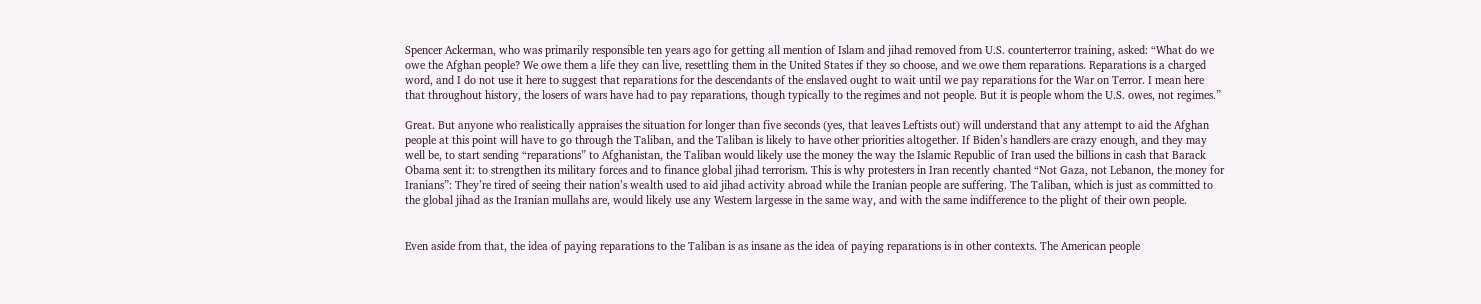Spencer Ackerman, who was primarily responsible ten years ago for getting all mention of Islam and jihad removed from U.S. counterterror training, asked: “What do we owe the Afghan people? We owe them a life they can live, resettling them in the United States if they so choose, and we owe them reparations. Reparations is a charged word, and I do not use it here to suggest that reparations for the descendants of the enslaved ought to wait until we pay reparations for the War on Terror. I mean here that throughout history, the losers of wars have had to pay reparations, though typically to the regimes and not people. But it is people whom the U.S. owes, not regimes.”

Great. But anyone who realistically appraises the situation for longer than five seconds (yes, that leaves Leftists out) will understand that any attempt to aid the Afghan people at this point will have to go through the Taliban, and the Taliban is likely to have other priorities altogether. If Biden’s handlers are crazy enough, and they may well be, to start sending “reparations” to Afghanistan, the Taliban would likely use the money the way the Islamic Republic of Iran used the billions in cash that Barack Obama sent it: to strengthen its military forces and to finance global jihad terrorism. This is why protesters in Iran recently chanted “Not Gaza, not Lebanon, the money for Iranians”: They’re tired of seeing their nation’s wealth used to aid jihad activity abroad while the Iranian people are suffering. The Taliban, which is just as committed to the global jihad as the Iranian mullahs are, would likely use any Western largesse in the same way, and with the same indifference to the plight of their own people.


Even aside from that, the idea of paying reparations to the Taliban is as insane as the idea of paying reparations is in other contexts. The American people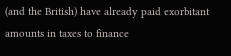(and the British) have already paid exorbitant amounts in taxes to finance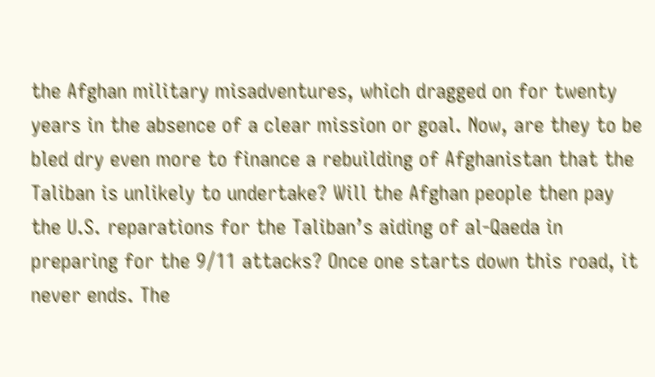the Afghan military misadventures, which dragged on for twenty years in the absence of a clear mission or goal. Now, are they to be bled dry even more to finance a rebuilding of Afghanistan that the Taliban is unlikely to undertake? Will the Afghan people then pay the U.S. reparations for the Taliban’s aiding of al-Qaeda in preparing for the 9/11 attacks? Once one starts down this road, it never ends. The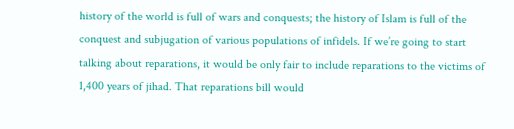history of the world is full of wars and conquests; the history of Islam is full of the conquest and subjugation of various populations of infidels. If we’re going to start talking about reparations, it would be only fair to include reparations to the victims of 1,400 years of jihad. That reparations bill would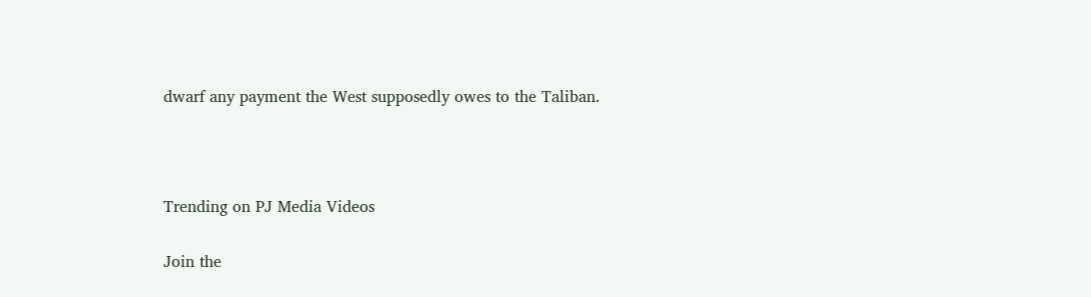dwarf any payment the West supposedly owes to the Taliban.



Trending on PJ Media Videos

Join the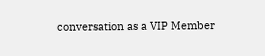conversation as a VIP Member